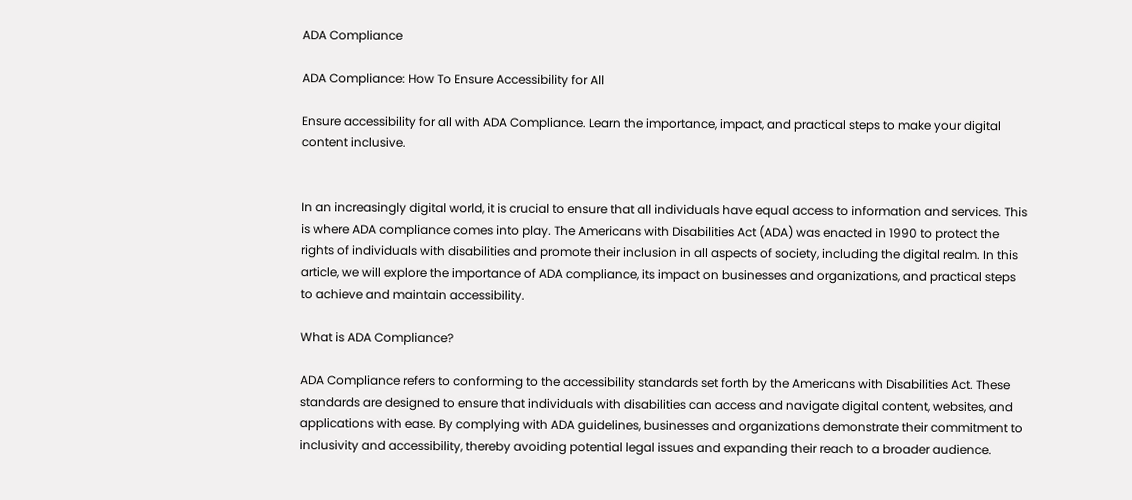ADA Compliance

ADA Compliance: How To Ensure Accessibility for All

Ensure accessibility for all with ADA Compliance. Learn the importance, impact, and practical steps to make your digital content inclusive.


In an increasingly digital world, it is crucial to ensure that all individuals have equal access to information and services. This is where ADA compliance comes into play. The Americans with Disabilities Act (ADA) was enacted in 1990 to protect the rights of individuals with disabilities and promote their inclusion in all aspects of society, including the digital realm. In this article, we will explore the importance of ADA compliance, its impact on businesses and organizations, and practical steps to achieve and maintain accessibility.

What is ADA Compliance?

ADA Compliance refers to conforming to the accessibility standards set forth by the Americans with Disabilities Act. These standards are designed to ensure that individuals with disabilities can access and navigate digital content, websites, and applications with ease. By complying with ADA guidelines, businesses and organizations demonstrate their commitment to inclusivity and accessibility, thereby avoiding potential legal issues and expanding their reach to a broader audience.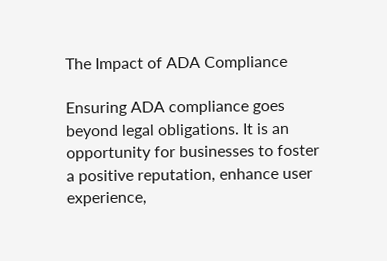The Impact of ADA Compliance

Ensuring ADA compliance goes beyond legal obligations. It is an opportunity for businesses to foster a positive reputation, enhance user experience,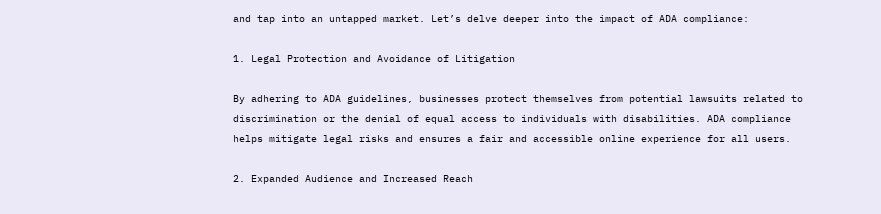and tap into an untapped market. Let’s delve deeper into the impact of ADA compliance:

1. Legal Protection and Avoidance of Litigation

By adhering to ADA guidelines, businesses protect themselves from potential lawsuits related to discrimination or the denial of equal access to individuals with disabilities. ADA compliance helps mitigate legal risks and ensures a fair and accessible online experience for all users.

2. Expanded Audience and Increased Reach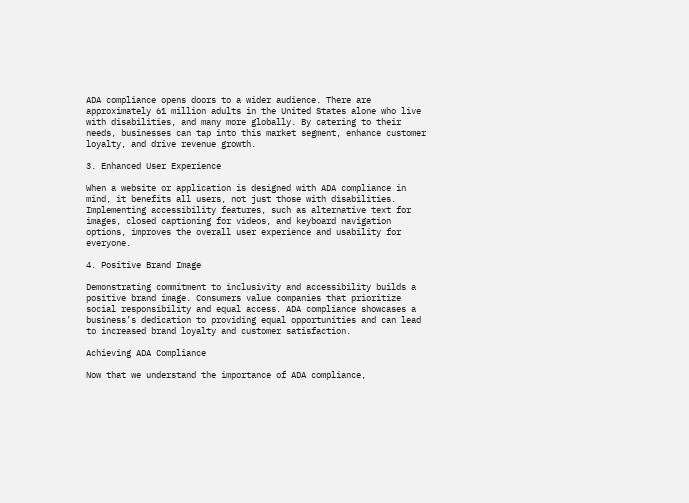ADA compliance opens doors to a wider audience. There are approximately 61 million adults in the United States alone who live with disabilities, and many more globally. By catering to their needs, businesses can tap into this market segment, enhance customer loyalty, and drive revenue growth.

3. Enhanced User Experience

When a website or application is designed with ADA compliance in mind, it benefits all users, not just those with disabilities. Implementing accessibility features, such as alternative text for images, closed captioning for videos, and keyboard navigation options, improves the overall user experience and usability for everyone.

4. Positive Brand Image

Demonstrating commitment to inclusivity and accessibility builds a positive brand image. Consumers value companies that prioritize social responsibility and equal access. ADA compliance showcases a business’s dedication to providing equal opportunities and can lead to increased brand loyalty and customer satisfaction.

Achieving ADA Compliance

Now that we understand the importance of ADA compliance,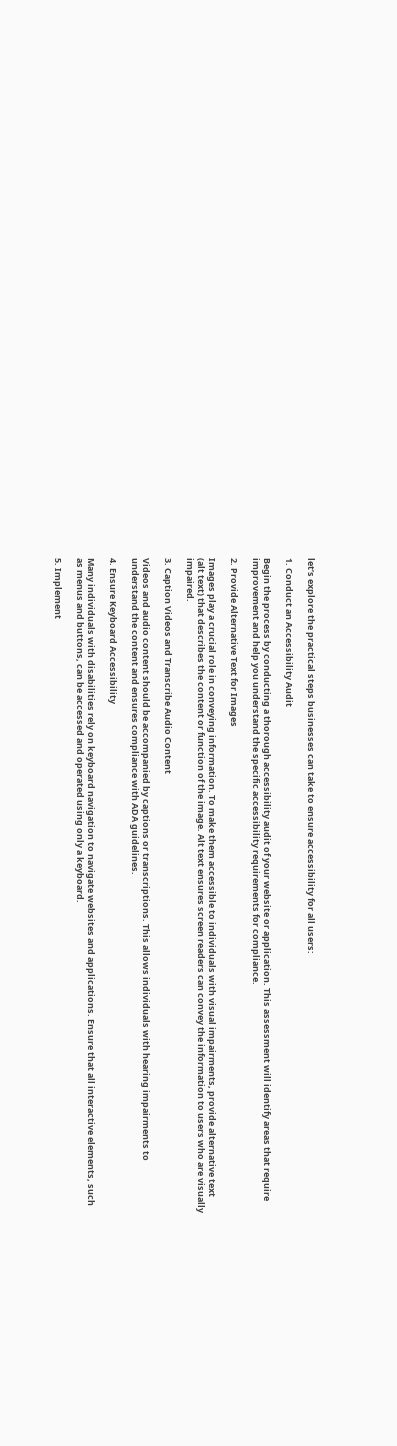let’s explore the practical steps businesses can take to ensure accessibility for all users:

1. Conduct an Accessibility Audit

Begin the process by conducting a thorough accessibility audit of your website or application. This assessment will identify areas that require improvement and help you understand the specific accessibility requirements for compliance.

2. Provide Alternative Text for Images

Images play a crucial role in conveying information. To make them accessible to individuals with visual impairments, provide alternative text (alt text) that describes the content or function of the image. Alt text ensures screen readers can convey the information to users who are visually impaired.

3. Caption Videos and Transcribe Audio Content

Videos and audio content should be accompanied by captions or transcriptions. This allows individuals with hearing impairments to understand the content and ensures compliance with ADA guidelines.

4. Ensure Keyboard Accessibility

Many individuals with disabilities rely on keyboard navigation to navigate websites and applications. Ensure that all interactive elements, such as menus and buttons, can be accessed and operated using only a keyboard.

5. Implement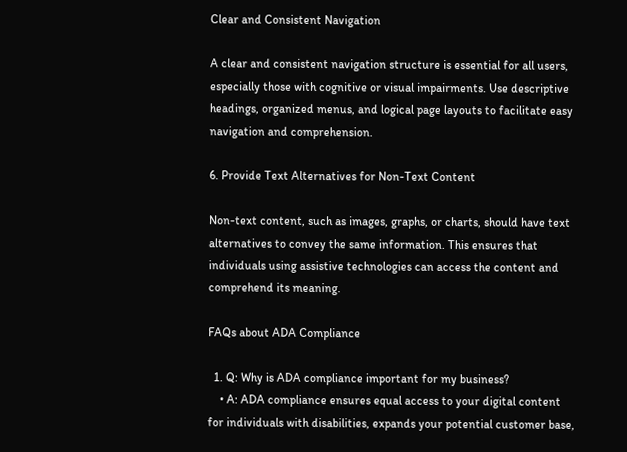Clear and Consistent Navigation

A clear and consistent navigation structure is essential for all users, especially those with cognitive or visual impairments. Use descriptive headings, organized menus, and logical page layouts to facilitate easy navigation and comprehension.

6. Provide Text Alternatives for Non-Text Content

Non-text content, such as images, graphs, or charts, should have text alternatives to convey the same information. This ensures that individuals using assistive technologies can access the content and comprehend its meaning.

FAQs about ADA Compliance

  1. Q: Why is ADA compliance important for my business?
    • A: ADA compliance ensures equal access to your digital content for individuals with disabilities, expands your potential customer base,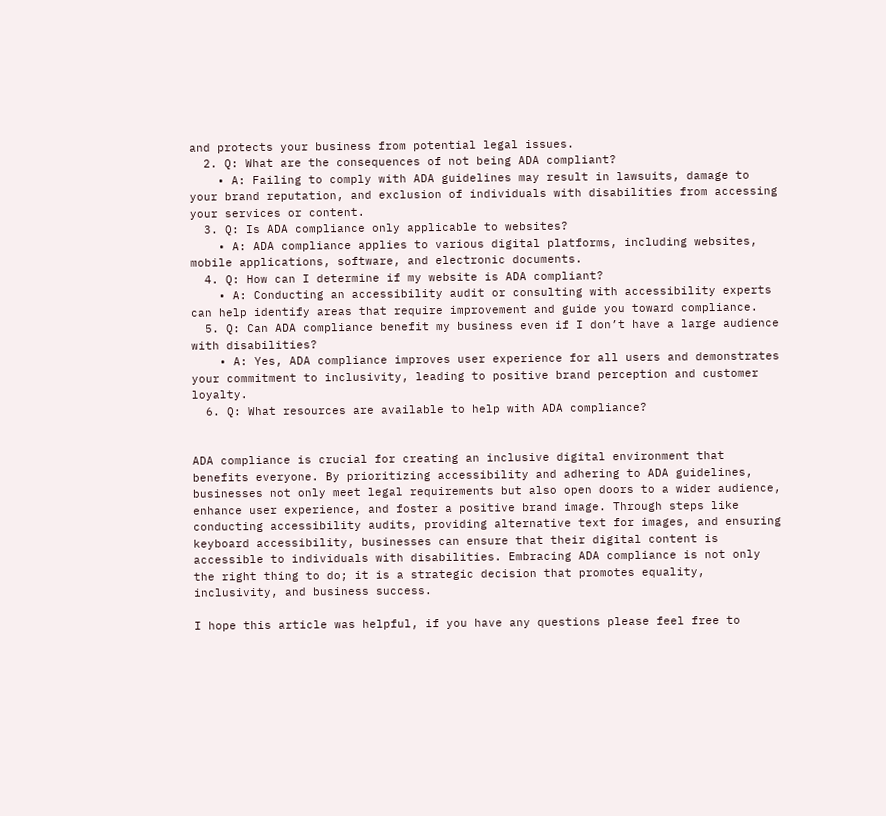and protects your business from potential legal issues.
  2. Q: What are the consequences of not being ADA compliant?
    • A: Failing to comply with ADA guidelines may result in lawsuits, damage to your brand reputation, and exclusion of individuals with disabilities from accessing your services or content.
  3. Q: Is ADA compliance only applicable to websites?
    • A: ADA compliance applies to various digital platforms, including websites, mobile applications, software, and electronic documents.
  4. Q: How can I determine if my website is ADA compliant?
    • A: Conducting an accessibility audit or consulting with accessibility experts can help identify areas that require improvement and guide you toward compliance.
  5. Q: Can ADA compliance benefit my business even if I don’t have a large audience with disabilities?
    • A: Yes, ADA compliance improves user experience for all users and demonstrates your commitment to inclusivity, leading to positive brand perception and customer loyalty.
  6. Q: What resources are available to help with ADA compliance?


ADA compliance is crucial for creating an inclusive digital environment that benefits everyone. By prioritizing accessibility and adhering to ADA guidelines, businesses not only meet legal requirements but also open doors to a wider audience, enhance user experience, and foster a positive brand image. Through steps like conducting accessibility audits, providing alternative text for images, and ensuring keyboard accessibility, businesses can ensure that their digital content is accessible to individuals with disabilities. Embracing ADA compliance is not only the right thing to do; it is a strategic decision that promotes equality, inclusivity, and business success.

I hope this article was helpful, if you have any questions please feel free to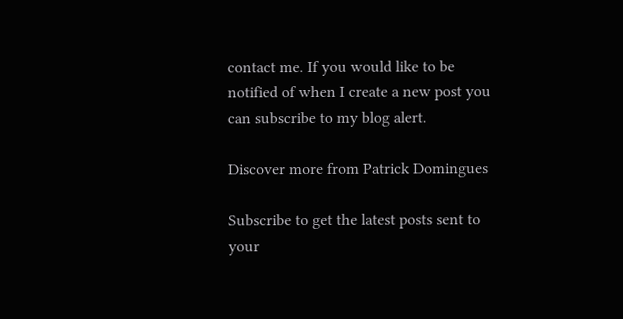contact me. If you would like to be notified of when I create a new post you can subscribe to my blog alert.

Discover more from Patrick Domingues

Subscribe to get the latest posts sent to your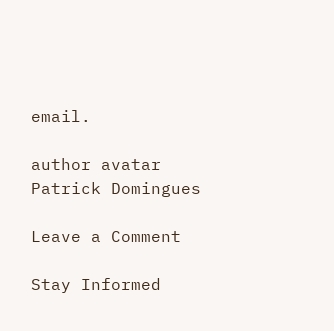email.

author avatar
Patrick Domingues

Leave a Comment

Stay Informed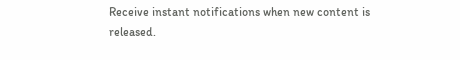Receive instant notifications when new content is released.